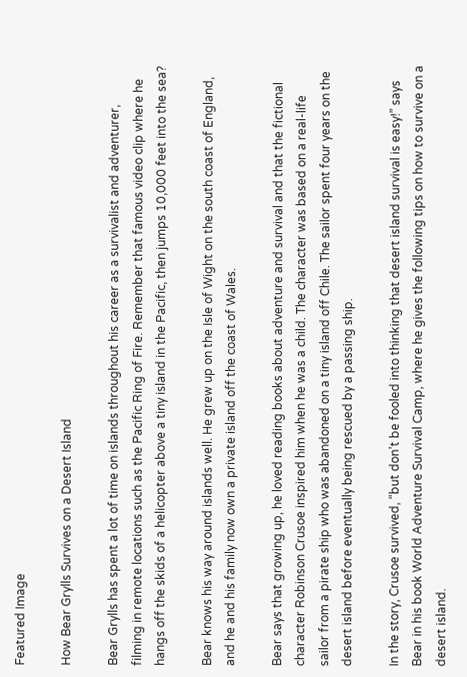Featured Image

How Bear Grylls Survives on a Desert Island

Bear Grylls has spent a lot of time on islands throughout his career as a survivalist and adventurer, filming in remote locations such as the Pacific Ring of Fire. Remember that famous video clip where he hangs off the skids of a helicopter above a tiny island in the Pacific, then jumps 10,000 feet into the sea?

Bear knows his way around islands well. He grew up on the Isle of Wight on the south coast of England, and he and his family now own a private island off the coast of Wales.

Bear says that growing up, he loved reading books about adventure and survival and that the fictional character Robinson Crusoe inspired him when he was a child. The character was based on a real-life sailor from a pirate ship who was abandoned on a tiny island off Chile. The sailor spent four years on the desert island before eventually being rescued by a passing ship.

In the story, Crusoe survived, “but don’t be fooled into thinking that desert island survival is easy!” says Bear in his book World Adventure Survival Camp, where he gives the following tips on how to survive on a desert island.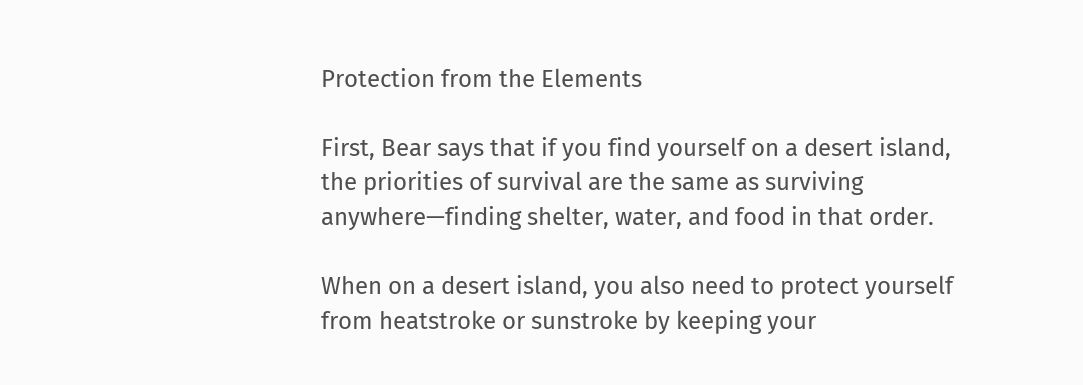Protection from the Elements

First, Bear says that if you find yourself on a desert island, the priorities of survival are the same as surviving anywhere—finding shelter, water, and food in that order.

When on a desert island, you also need to protect yourself from heatstroke or sunstroke by keeping your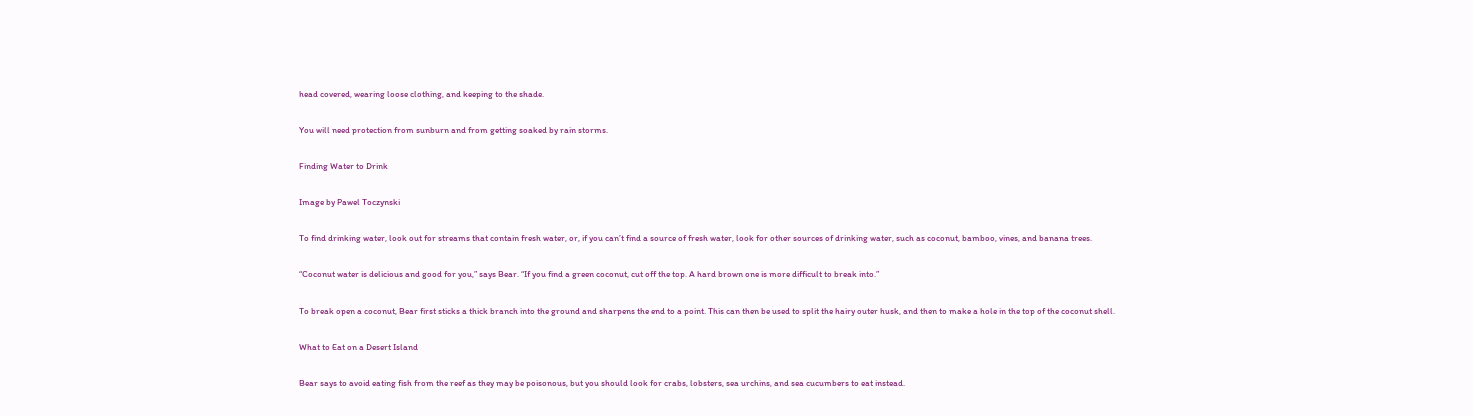head covered, wearing loose clothing, and keeping to the shade.

You will need protection from sunburn and from getting soaked by rain storms.

Finding Water to Drink

Image by Pawel Toczynski

To find drinking water, look out for streams that contain fresh water, or, if you can’t find a source of fresh water, look for other sources of drinking water, such as coconut, bamboo, vines, and banana trees.

“Coconut water is delicious and good for you,” says Bear. “If you find a green coconut, cut off the top. A hard brown one is more difficult to break into.”

To break open a coconut, Bear first sticks a thick branch into the ground and sharpens the end to a point. This can then be used to split the hairy outer husk, and then to make a hole in the top of the coconut shell.

What to Eat on a Desert Island

Bear says to avoid eating fish from the reef as they may be poisonous, but you should look for crabs, lobsters, sea urchins, and sea cucumbers to eat instead.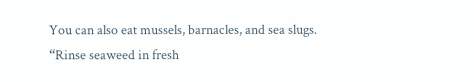You can also eat mussels, barnacles, and sea slugs. “Rinse seaweed in fresh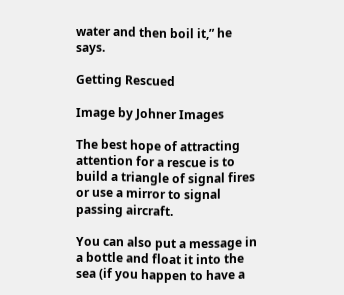water and then boil it,” he says.

Getting Rescued

Image by Johner Images

The best hope of attracting attention for a rescue is to build a triangle of signal fires or use a mirror to signal passing aircraft.

You can also put a message in a bottle and float it into the sea (if you happen to have a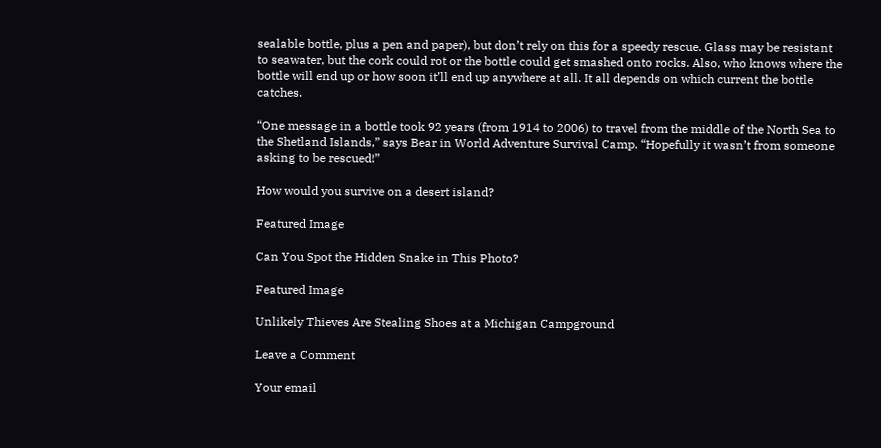sealable bottle, plus a pen and paper), but don’t rely on this for a speedy rescue. Glass may be resistant to seawater, but the cork could rot or the bottle could get smashed onto rocks. Also, who knows where the bottle will end up or how soon it’ll end up anywhere at all. It all depends on which current the bottle catches.

“One message in a bottle took 92 years (from 1914 to 2006) to travel from the middle of the North Sea to the Shetland Islands,” says Bear in World Adventure Survival Camp. “Hopefully it wasn’t from someone asking to be rescued!”

How would you survive on a desert island?

Featured Image

Can You Spot the Hidden Snake in This Photo?

Featured Image

Unlikely Thieves Are Stealing Shoes at a Michigan Campground

Leave a Comment

Your email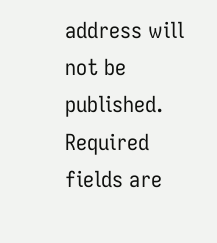address will not be published. Required fields are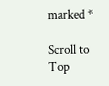marked *

Scroll to Top